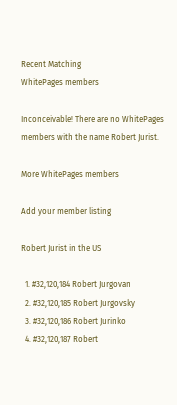Recent Matching
WhitePages members

Inconceivable! There are no WhitePages members with the name Robert Jurist.

More WhitePages members

Add your member listing

Robert Jurist in the US

  1. #32,120,184 Robert Jurgovan
  2. #32,120,185 Robert Jurgovsky
  3. #32,120,186 Robert Jurinko
  4. #32,120,187 Robert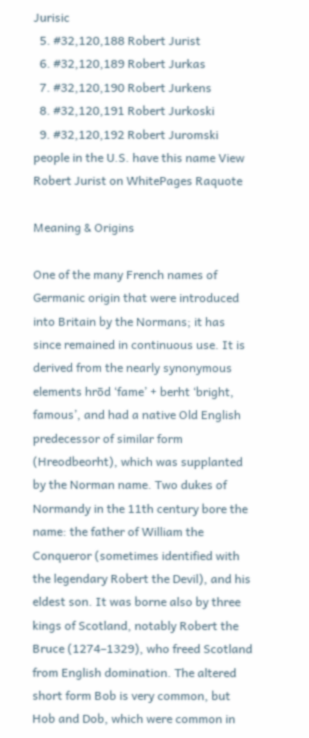Jurisic
  5. #32,120,188 Robert Jurist
  6. #32,120,189 Robert Jurkas
  7. #32,120,190 Robert Jurkens
  8. #32,120,191 Robert Jurkoski
  9. #32,120,192 Robert Juromski
people in the U.S. have this name View Robert Jurist on WhitePages Raquote

Meaning & Origins

One of the many French names of Germanic origin that were introduced into Britain by the Normans; it has since remained in continuous use. It is derived from the nearly synonymous elements hrōd ‘fame’ + berht ‘bright, famous’, and had a native Old English predecessor of similar form (Hreodbeorht), which was supplanted by the Norman name. Two dukes of Normandy in the 11th century bore the name: the father of William the Conqueror (sometimes identified with the legendary Robert the Devil), and his eldest son. It was borne also by three kings of Scotland, notably Robert the Bruce (1274–1329), who freed Scotland from English domination. The altered short form Bob is very common, but Hob and Dob, which were common in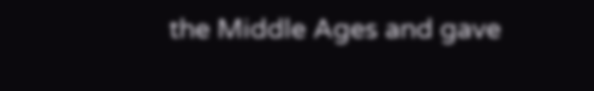the Middle Ages and gave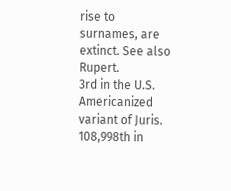rise to surnames, are extinct. See also Rupert.
3rd in the U.S.
Americanized variant of Juris.
108,998th in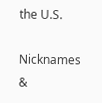the U.S.

Nicknames &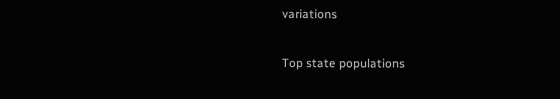variations

Top state populations